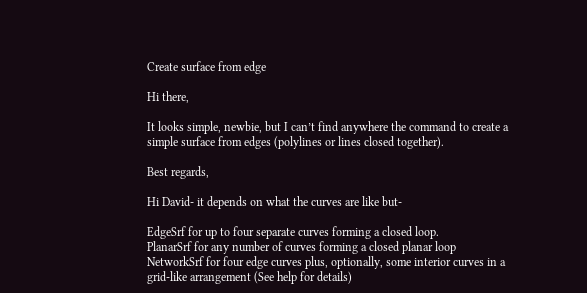Create surface from edge

Hi there,

It looks simple, newbie, but I can’t find anywhere the command to create a simple surface from edges (polylines or lines closed together).

Best regards,

Hi David- it depends on what the curves are like but-

EdgeSrf for up to four separate curves forming a closed loop.
PlanarSrf for any number of curves forming a closed planar loop
NetworkSrf for four edge curves plus, optionally, some interior curves in a grid-like arrangement (See help for details)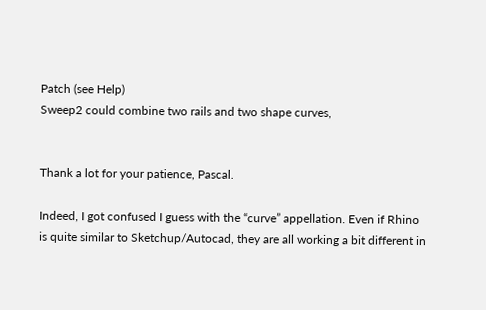Patch (see Help)
Sweep2 could combine two rails and two shape curves,


Thank a lot for your patience, Pascal.

Indeed, I got confused I guess with the “curve” appellation. Even if Rhino is quite similar to Sketchup/Autocad, they are all working a bit different in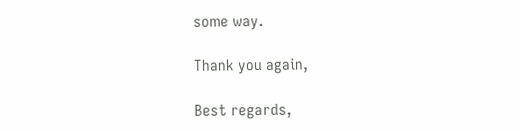some way.

Thank you again,

Best regards,